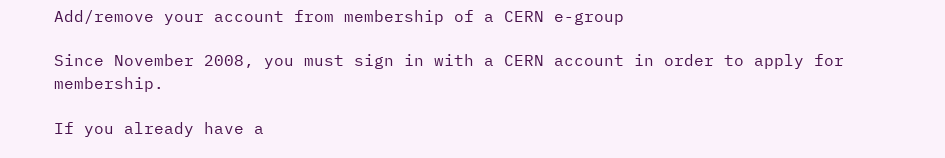Add/remove your account from membership of a CERN e-group

Since November 2008, you must sign in with a CERN account in order to apply for membership.

If you already have a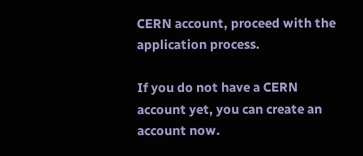CERN account, proceed with the application process.

If you do not have a CERN account yet, you can create an account now.